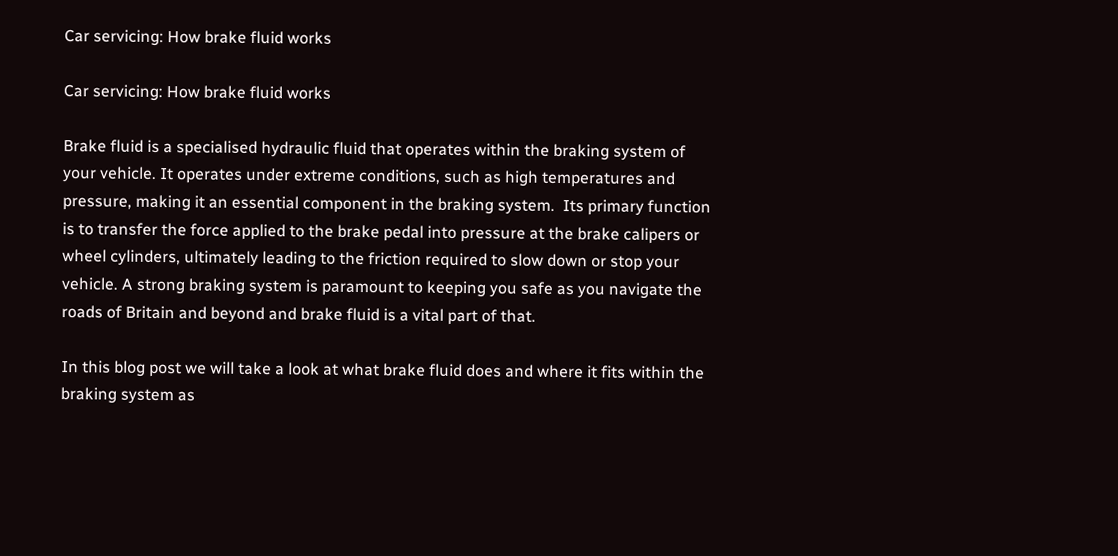Car servicing: How brake fluid works

Car servicing: How brake fluid works

Brake fluid is a specialised hydraulic fluid that operates within the braking system of your vehicle. It operates under extreme conditions, such as high temperatures and pressure, making it an essential component in the braking system.  Its primary function is to transfer the force applied to the brake pedal into pressure at the brake calipers or wheel cylinders, ultimately leading to the friction required to slow down or stop your vehicle. A strong braking system is paramount to keeping you safe as you navigate the roads of Britain and beyond and brake fluid is a vital part of that.

In this blog post we will take a look at what brake fluid does and where it fits within the braking system as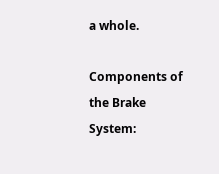a whole.

Components of the Brake System: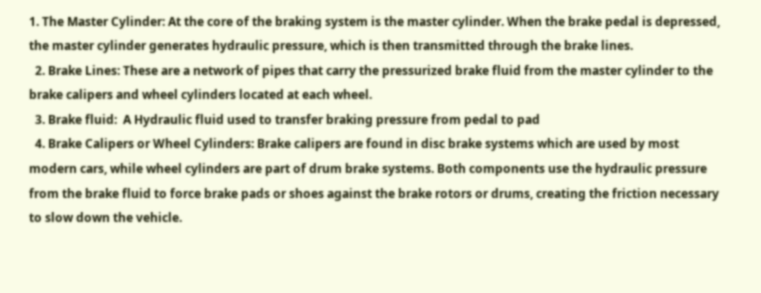1. The Master Cylinder: At the core of the braking system is the master cylinder. When the brake pedal is depressed, the master cylinder generates hydraulic pressure, which is then transmitted through the brake lines.
  2. Brake Lines: These are a network of pipes that carry the pressurized brake fluid from the master cylinder to the brake calipers and wheel cylinders located at each wheel.
  3. Brake fluid:  A Hydraulic fluid used to transfer braking pressure from pedal to pad
  4. Brake Calipers or Wheel Cylinders: Brake calipers are found in disc brake systems which are used by most modern cars, while wheel cylinders are part of drum brake systems. Both components use the hydraulic pressure from the brake fluid to force brake pads or shoes against the brake rotors or drums, creating the friction necessary to slow down the vehicle.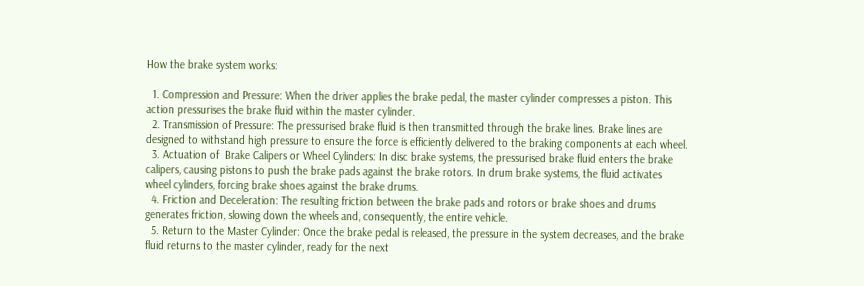How the brake system works:

  1. Compression and Pressure: When the driver applies the brake pedal, the master cylinder compresses a piston. This action pressurises the brake fluid within the master cylinder.
  2. Transmission of Pressure: The pressurised brake fluid is then transmitted through the brake lines. Brake lines are designed to withstand high pressure to ensure the force is efficiently delivered to the braking components at each wheel.
  3. Actuation of  Brake Calipers or Wheel Cylinders: In disc brake systems, the pressurised brake fluid enters the brake calipers, causing pistons to push the brake pads against the brake rotors. In drum brake systems, the fluid activates wheel cylinders, forcing brake shoes against the brake drums.
  4. Friction and Deceleration: The resulting friction between the brake pads and rotors or brake shoes and drums generates friction, slowing down the wheels and, consequently, the entire vehicle.
  5. Return to the Master Cylinder: Once the brake pedal is released, the pressure in the system decreases, and the brake fluid returns to the master cylinder, ready for the next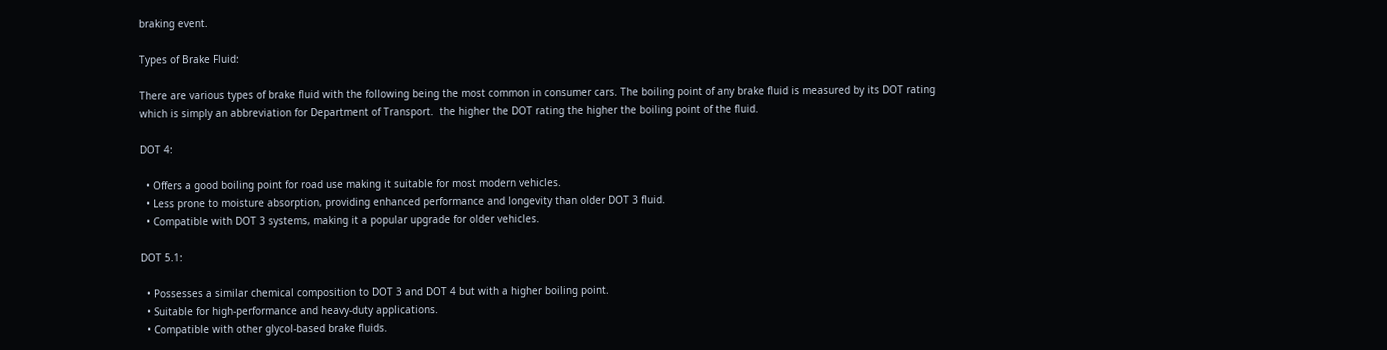braking event.

Types of Brake Fluid:

There are various types of brake fluid with the following being the most common in consumer cars. The boiling point of any brake fluid is measured by its DOT rating which is simply an abbreviation for Department of Transport.  the higher the DOT rating the higher the boiling point of the fluid.

DOT 4:

  • Offers a good boiling point for road use making it suitable for most modern vehicles.
  • Less prone to moisture absorption, providing enhanced performance and longevity than older DOT 3 fluid.
  • Compatible with DOT 3 systems, making it a popular upgrade for older vehicles.

DOT 5.1:

  • Possesses a similar chemical composition to DOT 3 and DOT 4 but with a higher boiling point.
  • Suitable for high-performance and heavy-duty applications.
  • Compatible with other glycol-based brake fluids.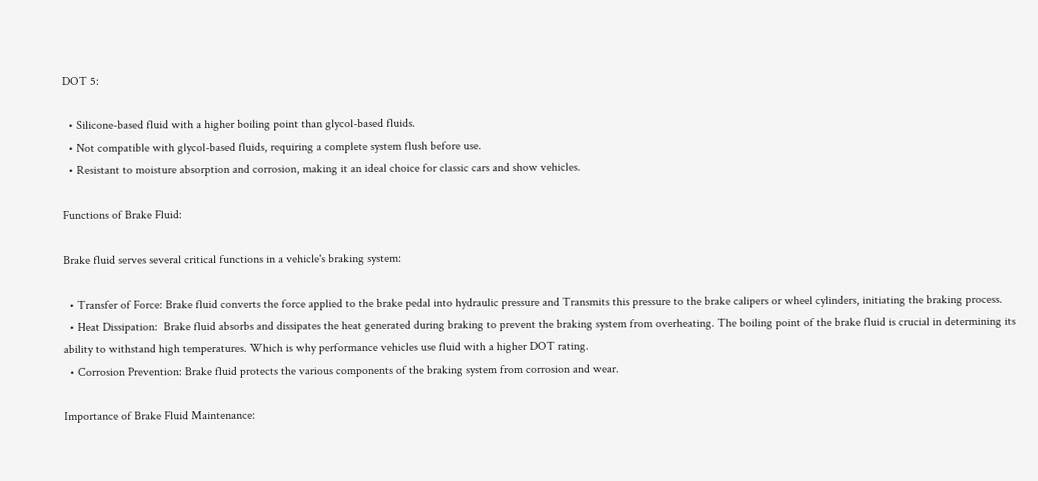DOT 5:

  • Silicone-based fluid with a higher boiling point than glycol-based fluids.
  • Not compatible with glycol-based fluids, requiring a complete system flush before use.
  • Resistant to moisture absorption and corrosion, making it an ideal choice for classic cars and show vehicles.

Functions of Brake Fluid:

Brake fluid serves several critical functions in a vehicle's braking system:

  • Transfer of Force: Brake fluid converts the force applied to the brake pedal into hydraulic pressure and Transmits this pressure to the brake calipers or wheel cylinders, initiating the braking process.
  • Heat Dissipation:  Brake fluid absorbs and dissipates the heat generated during braking to prevent the braking system from overheating. The boiling point of the brake fluid is crucial in determining its ability to withstand high temperatures. Which is why performance vehicles use fluid with a higher DOT rating.
  • Corrosion Prevention: Brake fluid protects the various components of the braking system from corrosion and wear.

Importance of Brake Fluid Maintenance: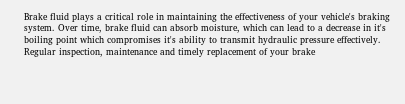Brake fluid plays a critical role in maintaining the effectiveness of your vehicle's braking system. Over time, brake fluid can absorb moisture, which can lead to a decrease in it's boiling point which compromises it's ability to transmit hydraulic pressure effectively. Regular inspection, maintenance and timely replacement of your brake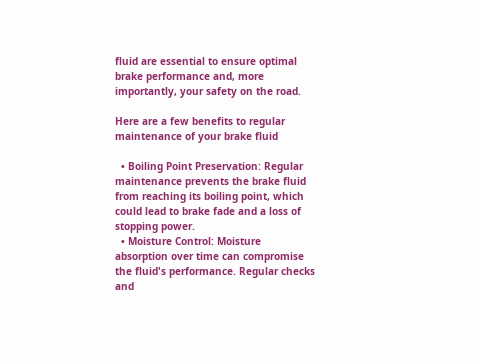fluid are essential to ensure optimal brake performance and, more importantly, your safety on the road.

Here are a few benefits to regular maintenance of your brake fluid

  • Boiling Point Preservation: Regular maintenance prevents the brake fluid from reaching its boiling point, which could lead to brake fade and a loss of stopping power.
  • Moisture Control: Moisture absorption over time can compromise the fluid's performance. Regular checks and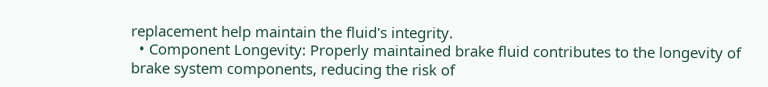replacement help maintain the fluid's integrity.
  • Component Longevity: Properly maintained brake fluid contributes to the longevity of brake system components, reducing the risk of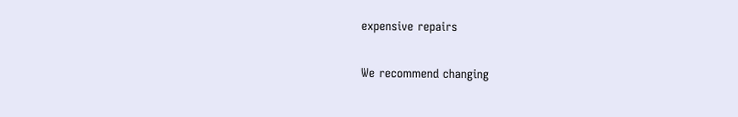expensive repairs

We recommend changing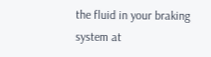the fluid in your braking system at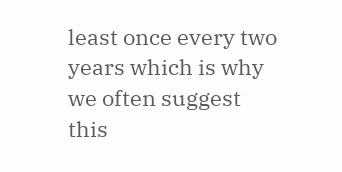least once every two years which is why we often suggest this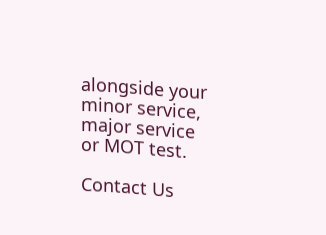alongside your minor service, major service or MOT test.

Contact Us